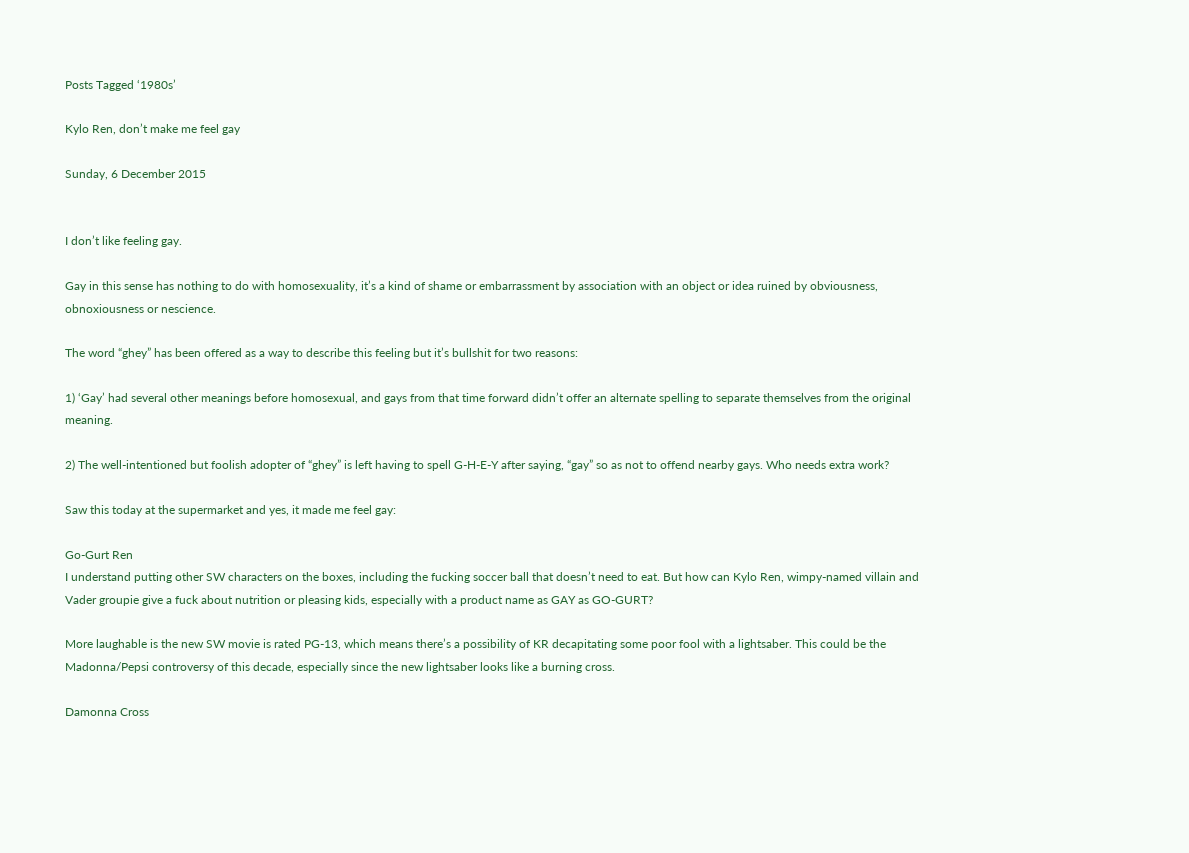Posts Tagged ‘1980s’

Kylo Ren, don’t make me feel gay

Sunday, 6 December 2015


I don’t like feeling gay.

Gay in this sense has nothing to do with homosexuality, it’s a kind of shame or embarrassment by association with an object or idea ruined by obviousness, obnoxiousness or nescience.

The word “ghey” has been offered as a way to describe this feeling but it’s bullshit for two reasons:

1) ‘Gay’ had several other meanings before homosexual, and gays from that time forward didn’t offer an alternate spelling to separate themselves from the original meaning.

2) The well-intentioned but foolish adopter of “ghey” is left having to spell G-H-E-Y after saying, “gay” so as not to offend nearby gays. Who needs extra work?

Saw this today at the supermarket and yes, it made me feel gay:

Go-Gurt Ren
I understand putting other SW characters on the boxes, including the fucking soccer ball that doesn’t need to eat. But how can Kylo Ren, wimpy-named villain and Vader groupie give a fuck about nutrition or pleasing kids, especially with a product name as GAY as GO-GURT?

More laughable is the new SW movie is rated PG-13, which means there’s a possibility of KR decapitating some poor fool with a lightsaber. This could be the Madonna/Pepsi controversy of this decade, especially since the new lightsaber looks like a burning cross.

Damonna Cross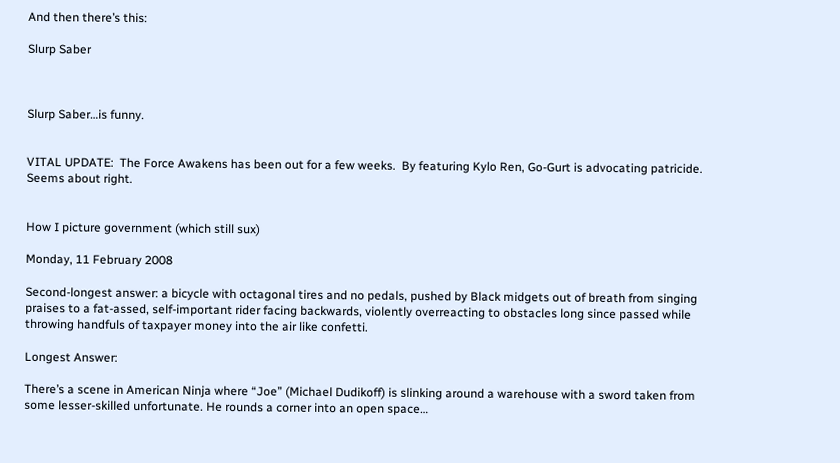And then there’s this:

Slurp Saber



Slurp Saber…is funny.


VITAL UPDATE:  The Force Awakens has been out for a few weeks.  By featuring Kylo Ren, Go-Gurt is advocating patricide.  Seems about right.


How I picture government (which still sux)

Monday, 11 February 2008

Second-longest answer: a bicycle with octagonal tires and no pedals, pushed by Black midgets out of breath from singing praises to a fat-assed, self-important rider facing backwards, violently overreacting to obstacles long since passed while throwing handfuls of taxpayer money into the air like confetti.

Longest Answer:

There’s a scene in American Ninja where “Joe” (Michael Dudikoff) is slinking around a warehouse with a sword taken from some lesser-skilled unfortunate. He rounds a corner into an open space…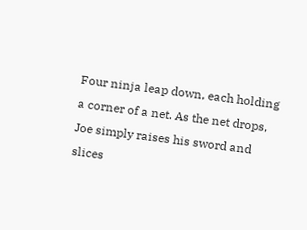Four ninja leap down, each holding a corner of a net. As the net drops, Joe simply raises his sword and slices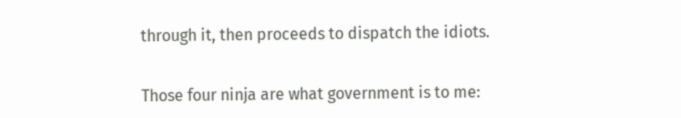through it, then proceeds to dispatch the idiots.


Those four ninja are what government is to me: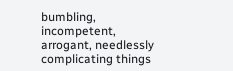bumbling, incompetent, arrogant, needlessly complicating things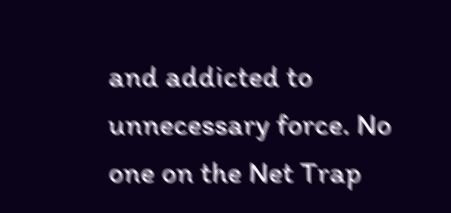and addicted to unnecessary force. No one on the Net Trap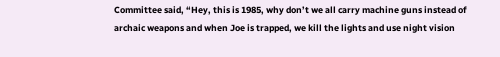Committee said, “Hey, this is 1985, why don’t we all carry machine guns instead of archaic weapons and when Joe is trapped, we kill the lights and use night vision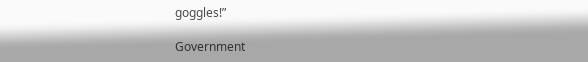goggles!”

Government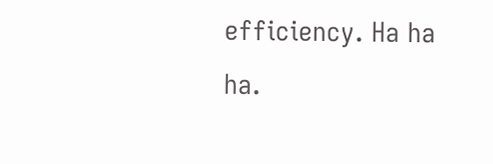efficiency. Ha ha ha.